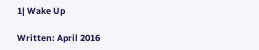1| Wake Up

Written: April 2016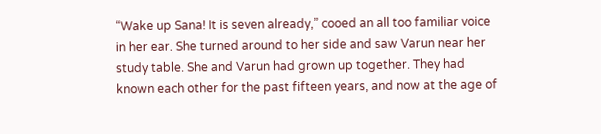“Wake up Sana! It is seven already,” cooed an all too familiar voice in her ear. She turned around to her side and saw Varun near her study table. She and Varun had grown up together. They had known each other for the past fifteen years, and now at the age of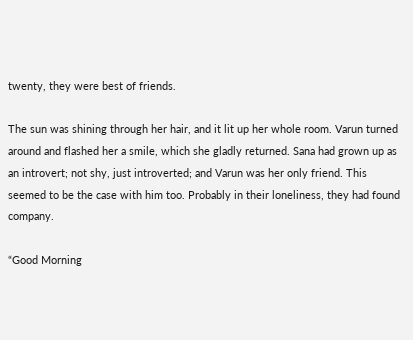twenty, they were best of friends.

The sun was shining through her hair, and it lit up her whole room. Varun turned around and flashed her a smile, which she gladly returned. Sana had grown up as an introvert; not shy, just introverted; and Varun was her only friend. This seemed to be the case with him too. Probably in their loneliness, they had found company.

“Good Morning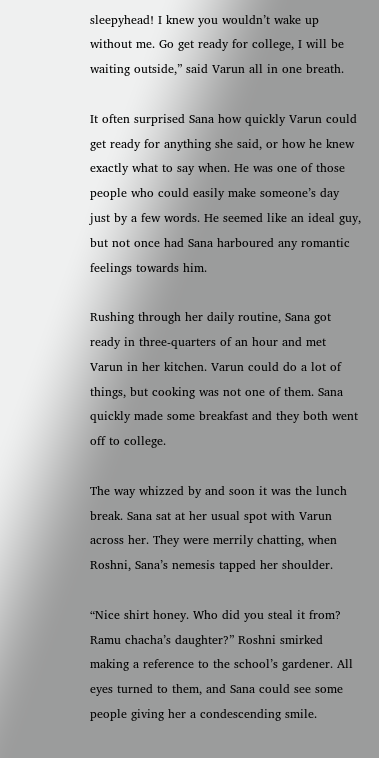sleepyhead! I knew you wouldn’t wake up without me. Go get ready for college, I will be waiting outside,” said Varun all in one breath.

It often surprised Sana how quickly Varun could get ready for anything she said, or how he knew exactly what to say when. He was one of those people who could easily make someone’s day just by a few words. He seemed like an ideal guy, but not once had Sana harboured any romantic feelings towards him.

Rushing through her daily routine, Sana got ready in three-quarters of an hour and met Varun in her kitchen. Varun could do a lot of things, but cooking was not one of them. Sana quickly made some breakfast and they both went off to college.

The way whizzed by and soon it was the lunch break. Sana sat at her usual spot with Varun across her. They were merrily chatting, when Roshni, Sana’s nemesis tapped her shoulder.

“Nice shirt honey. Who did you steal it from? Ramu chacha’s daughter?” Roshni smirked making a reference to the school’s gardener. All eyes turned to them, and Sana could see some people giving her a condescending smile.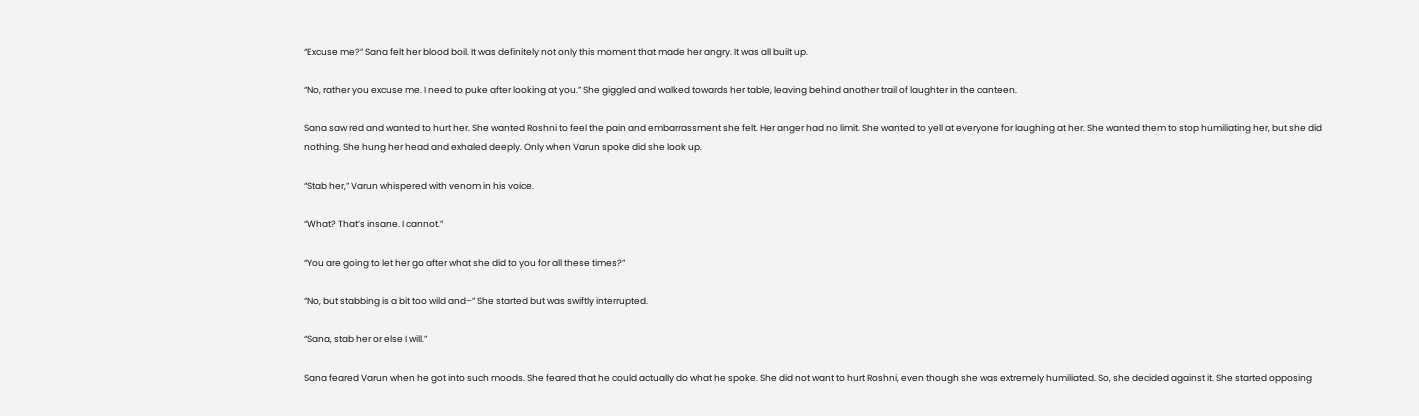“Excuse me?” Sana felt her blood boil. It was definitely not only this moment that made her angry. It was all built up.

“No, rather you excuse me. I need to puke after looking at you.” She giggled and walked towards her table, leaving behind another trail of laughter in the canteen.

Sana saw red and wanted to hurt her. She wanted Roshni to feel the pain and embarrassment she felt. Her anger had no limit. She wanted to yell at everyone for laughing at her. She wanted them to stop humiliating her, but she did nothing. She hung her head and exhaled deeply. Only when Varun spoke did she look up.

“Stab her,” Varun whispered with venom in his voice.

“What? That’s insane. I cannot.”

“You are going to let her go after what she did to you for all these times?”

“No, but stabbing is a bit too wild and–” She started but was swiftly interrupted.

“Sana, stab her or else I will.”

Sana feared Varun when he got into such moods. She feared that he could actually do what he spoke. She did not want to hurt Roshni, even though she was extremely humiliated. So, she decided against it. She started opposing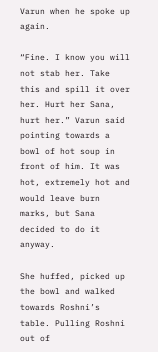Varun when he spoke up again.

“Fine. I know you will not stab her. Take this and spill it over her. Hurt her Sana, hurt her.” Varun said pointing towards a bowl of hot soup in front of him. It was hot, extremely hot and would leave burn marks, but Sana decided to do it anyway.

She huffed, picked up the bowl and walked towards Roshni’s table. Pulling Roshni out of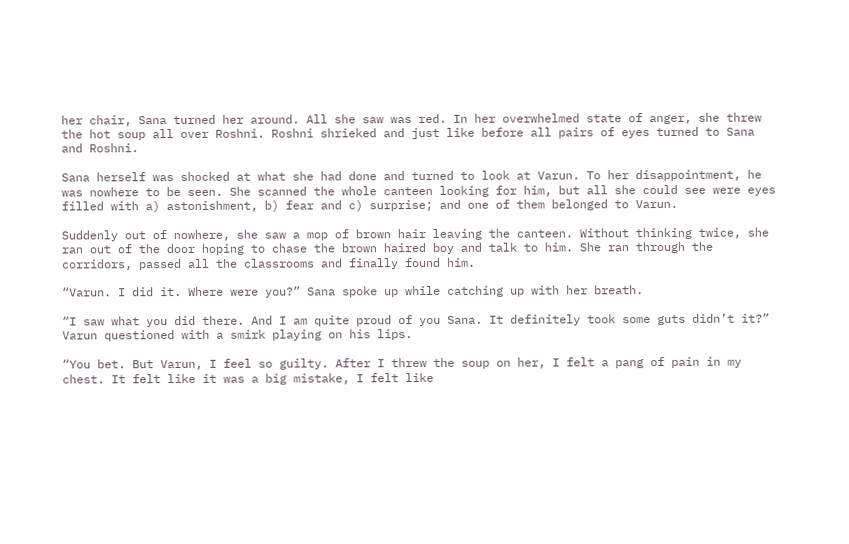her chair, Sana turned her around. All she saw was red. In her overwhelmed state of anger, she threw the hot soup all over Roshni. Roshni shrieked and just like before all pairs of eyes turned to Sana and Roshni.

Sana herself was shocked at what she had done and turned to look at Varun. To her disappointment, he was nowhere to be seen. She scanned the whole canteen looking for him, but all she could see were eyes filled with a) astonishment, b) fear and c) surprise; and one of them belonged to Varun.

Suddenly out of nowhere, she saw a mop of brown hair leaving the canteen. Without thinking twice, she ran out of the door hoping to chase the brown haired boy and talk to him. She ran through the corridors, passed all the classrooms and finally found him.

“Varun. I did it. Where were you?” Sana spoke up while catching up with her breath.

“I saw what you did there. And I am quite proud of you Sana. It definitely took some guts didn’t it?” Varun questioned with a smirk playing on his lips.

“You bet. But Varun, I feel so guilty. After I threw the soup on her, I felt a pang of pain in my chest. It felt like it was a big mistake, I felt like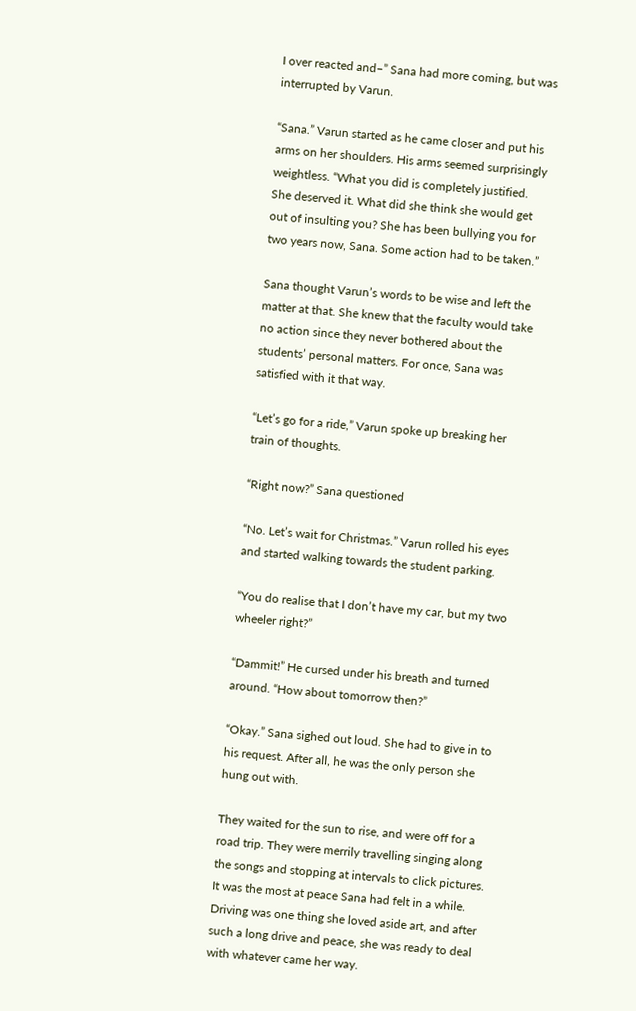I over reacted and–” Sana had more coming, but was interrupted by Varun.

“Sana.” Varun started as he came closer and put his arms on her shoulders. His arms seemed surprisingly weightless. “What you did is completely justified. She deserved it. What did she think she would get out of insulting you? She has been bullying you for two years now, Sana. Some action had to be taken.”

Sana thought Varun’s words to be wise and left the matter at that. She knew that the faculty would take no action since they never bothered about the students’ personal matters. For once, Sana was satisfied with it that way.

“Let’s go for a ride,” Varun spoke up breaking her train of thoughts.

“Right now?” Sana questioned

“No. Let’s wait for Christmas.” Varun rolled his eyes and started walking towards the student parking.

“You do realise that I don’t have my car, but my two wheeler right?”

“Dammit!” He cursed under his breath and turned around. “How about tomorrow then?”

“Okay.” Sana sighed out loud. She had to give in to his request. After all, he was the only person she hung out with.

They waited for the sun to rise, and were off for a road trip. They were merrily travelling singing along the songs and stopping at intervals to click pictures. It was the most at peace Sana had felt in a while. Driving was one thing she loved aside art, and after such a long drive and peace, she was ready to deal with whatever came her way.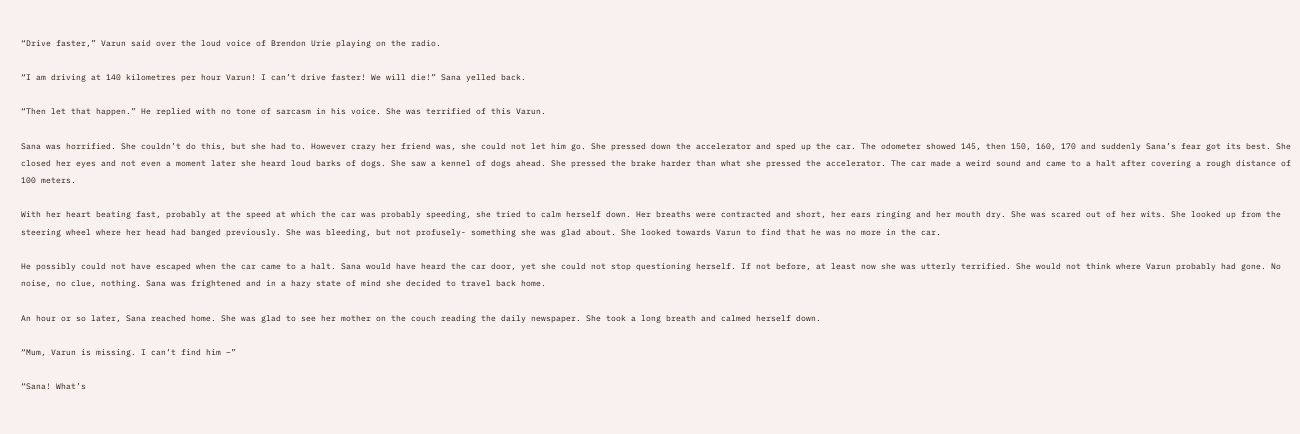“Drive faster,” Varun said over the loud voice of Brendon Urie playing on the radio.

“I am driving at 140 kilometres per hour Varun! I can’t drive faster! We will die!” Sana yelled back.

“Then let that happen.” He replied with no tone of sarcasm in his voice. She was terrified of this Varun.

Sana was horrified. She couldn’t do this, but she had to. However crazy her friend was, she could not let him go. She pressed down the accelerator and sped up the car. The odometer showed 145, then 150, 160, 170 and suddenly Sana’s fear got its best. She closed her eyes and not even a moment later she heard loud barks of dogs. She saw a kennel of dogs ahead. She pressed the brake harder than what she pressed the accelerator. The car made a weird sound and came to a halt after covering a rough distance of 100 meters.

With her heart beating fast, probably at the speed at which the car was probably speeding, she tried to calm herself down. Her breaths were contracted and short, her ears ringing and her mouth dry. She was scared out of her wits. She looked up from the steering wheel where her head had banged previously. She was bleeding, but not profusely- something she was glad about. She looked towards Varun to find that he was no more in the car.

He possibly could not have escaped when the car came to a halt. Sana would have heard the car door, yet she could not stop questioning herself. If not before, at least now she was utterly terrified. She would not think where Varun probably had gone. No noise, no clue, nothing. Sana was frightened and in a hazy state of mind she decided to travel back home.

An hour or so later, Sana reached home. She was glad to see her mother on the couch reading the daily newspaper. She took a long breath and calmed herself down.

“Mum, Varun is missing. I can’t find him –”

“Sana! What’s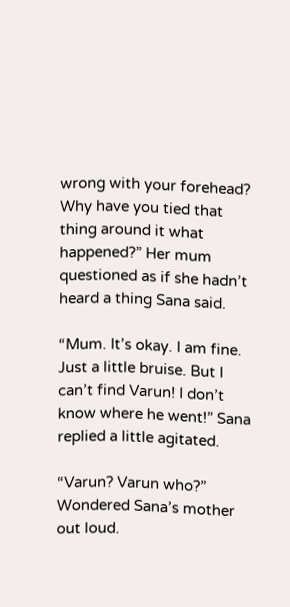wrong with your forehead? Why have you tied that thing around it what happened?” Her mum questioned as if she hadn’t heard a thing Sana said.

“Mum. It’s okay. I am fine. Just a little bruise. But I can’t find Varun! I don’t know where he went!” Sana replied a little agitated.

“Varun? Varun who?” Wondered Sana’s mother out loud.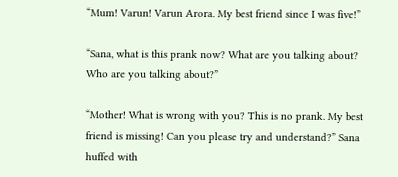“Mum! Varun! Varun Arora. My best friend since I was five!”

“Sana, what is this prank now? What are you talking about? Who are you talking about?”

“Mother! What is wrong with you? This is no prank. My best friend is missing! Can you please try and understand?” Sana huffed with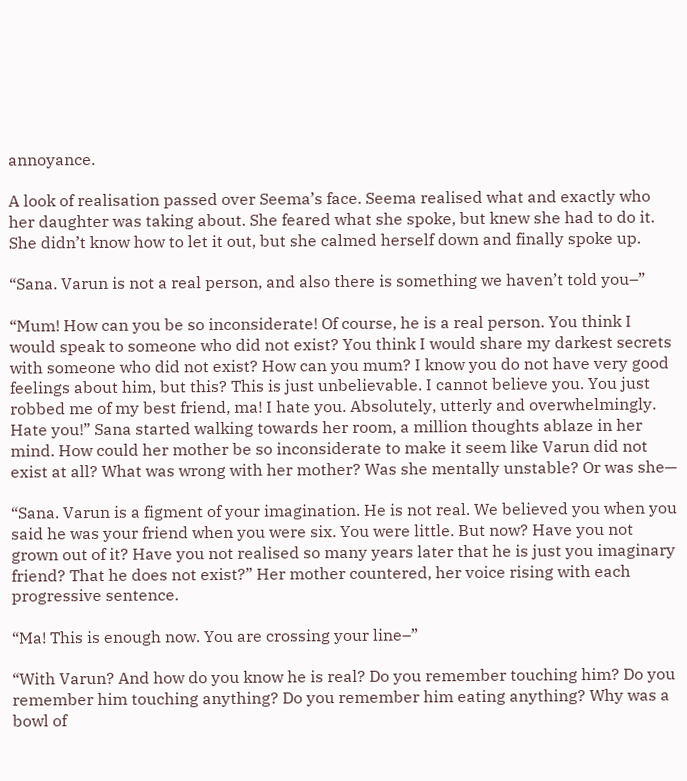annoyance.

A look of realisation passed over Seema’s face. Seema realised what and exactly who her daughter was taking about. She feared what she spoke, but knew she had to do it. She didn’t know how to let it out, but she calmed herself down and finally spoke up.

“Sana. Varun is not a real person, and also there is something we haven’t told you–”

“Mum! How can you be so inconsiderate! Of course, he is a real person. You think I would speak to someone who did not exist? You think I would share my darkest secrets with someone who did not exist? How can you mum? I know you do not have very good feelings about him, but this? This is just unbelievable. I cannot believe you. You just robbed me of my best friend, ma! I hate you. Absolutely, utterly and overwhelmingly. Hate you!” Sana started walking towards her room, a million thoughts ablaze in her mind. How could her mother be so inconsiderate to make it seem like Varun did not exist at all? What was wrong with her mother? Was she mentally unstable? Or was she—

“Sana. Varun is a figment of your imagination. He is not real. We believed you when you said he was your friend when you were six. You were little. But now? Have you not grown out of it? Have you not realised so many years later that he is just you imaginary friend? That he does not exist?” Her mother countered, her voice rising with each progressive sentence.

“Ma! This is enough now. You are crossing your line–”

“With Varun? And how do you know he is real? Do you remember touching him? Do you remember him touching anything? Do you remember him eating anything? Why was a bowl of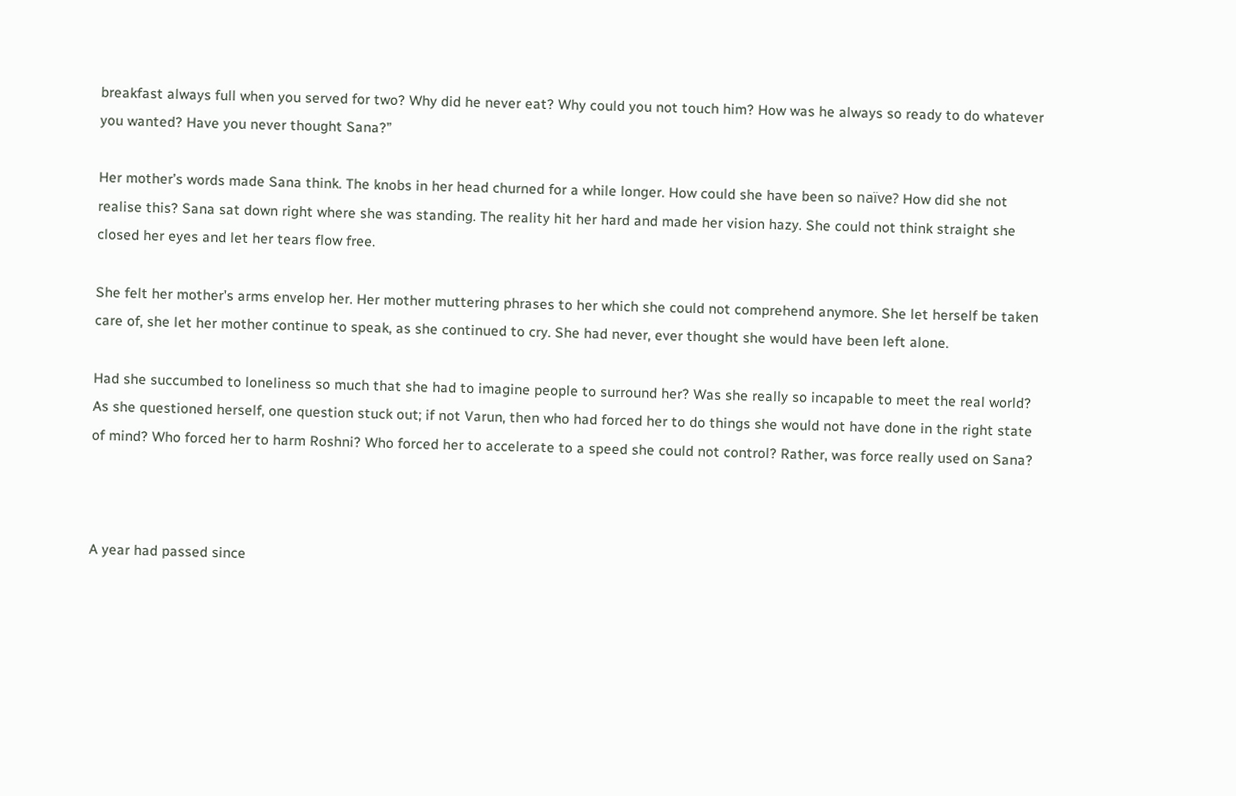breakfast always full when you served for two? Why did he never eat? Why could you not touch him? How was he always so ready to do whatever you wanted? Have you never thought Sana?”

Her mother’s words made Sana think. The knobs in her head churned for a while longer. How could she have been so naïve? How did she not realise this? Sana sat down right where she was standing. The reality hit her hard and made her vision hazy. She could not think straight she closed her eyes and let her tears flow free.

She felt her mother’s arms envelop her. Her mother muttering phrases to her which she could not comprehend anymore. She let herself be taken care of, she let her mother continue to speak, as she continued to cry. She had never, ever thought she would have been left alone.

Had she succumbed to loneliness so much that she had to imagine people to surround her? Was she really so incapable to meet the real world? As she questioned herself, one question stuck out; if not Varun, then who had forced her to do things she would not have done in the right state of mind? Who forced her to harm Roshni? Who forced her to accelerate to a speed she could not control? Rather, was force really used on Sana?



A year had passed since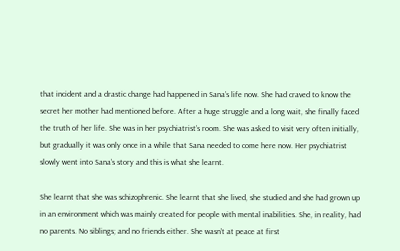that incident and a drastic change had happened in Sana’s life now. She had craved to know the secret her mother had mentioned before. After a huge struggle and a long wait, she finally faced the truth of her life. She was in her psychiatrist’s room. She was asked to visit very often initially, but gradually it was only once in a while that Sana needed to come here now. Her psychiatrist slowly went into Sana’s story and this is what she learnt.

She learnt that she was schizophrenic. She learnt that she lived, she studied and she had grown up in an environment which was mainly created for people with mental inabilities. She, in reality, had no parents. No siblings; and no friends either. She wasn’t at peace at first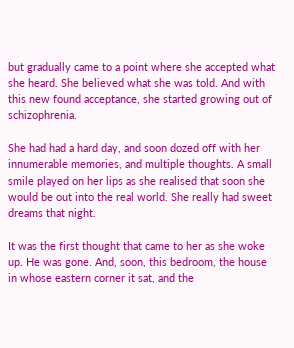but gradually came to a point where she accepted what she heard. She believed what she was told. And with this new found acceptance, she started growing out of schizophrenia.

She had had a hard day, and soon dozed off with her innumerable memories, and multiple thoughts. A small smile played on her lips as she realised that soon she would be out into the real world. She really had sweet dreams that night.

It was the first thought that came to her as she woke up. He was gone. And, soon, this bedroom, the house in whose eastern corner it sat, and the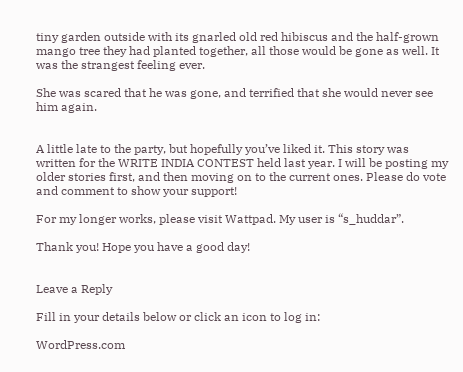tiny garden outside with its gnarled old red hibiscus and the half-grown mango tree they had planted together, all those would be gone as well. It was the strangest feeling ever.

She was scared that he was gone, and terrified that she would never see him again.


A little late to the party, but hopefully you’ve liked it. This story was written for the WRITE INDIA CONTEST held last year. I will be posting my older stories first, and then moving on to the current ones. Please do vote and comment to show your support!

For my longer works, please visit Wattpad. My user is “s_huddar”.

Thank you! Hope you have a good day!


Leave a Reply

Fill in your details below or click an icon to log in:

WordPress.com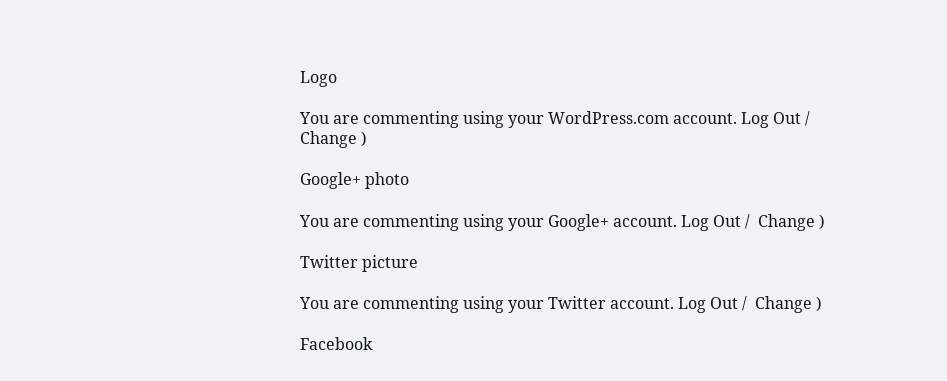Logo

You are commenting using your WordPress.com account. Log Out /  Change )

Google+ photo

You are commenting using your Google+ account. Log Out /  Change )

Twitter picture

You are commenting using your Twitter account. Log Out /  Change )

Facebook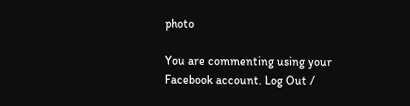photo

You are commenting using your Facebook account. Log Out /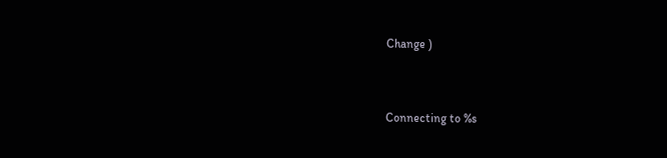Change )


Connecting to %s